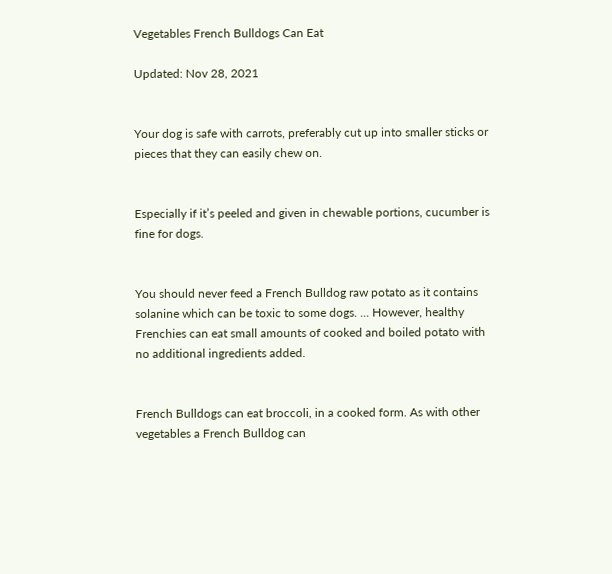Vegetables French Bulldogs Can Eat

Updated: Nov 28, 2021


Your dog is safe with carrots, preferably cut up into smaller sticks or pieces that they can easily chew on.


Especially if it’s peeled and given in chewable portions, cucumber is fine for dogs.


You should never feed a French Bulldog raw potato as it contains solanine which can be toxic to some dogs. ... However, healthy Frenchies can eat small amounts of cooked and boiled potato with no additional ingredients added.


French Bulldogs can eat broccoli, in a cooked form. As with other vegetables a French Bulldog can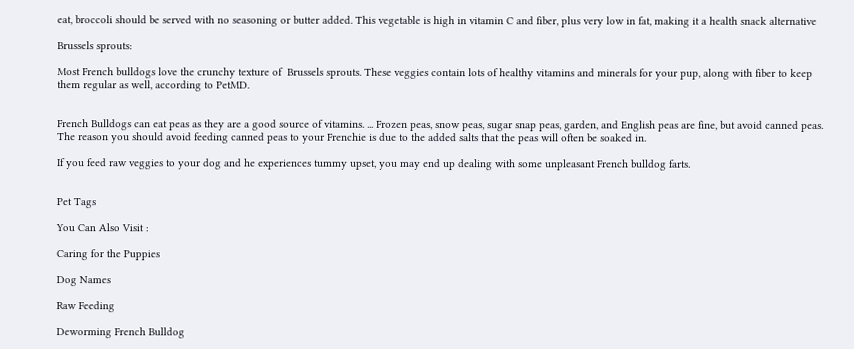eat, broccoli should be served with no seasoning or butter added. This vegetable is high in vitamin C and fiber, plus very low in fat, making it a health snack alternative

Brussels sprouts:

Most French bulldogs love the crunchy texture of  Brussels sprouts. These veggies contain lots of healthy vitamins and minerals for your pup, along with fiber to keep them regular as well, according to PetMD.


French Bulldogs can eat peas as they are a good source of vitamins. ... Frozen peas, snow peas, sugar snap peas, garden, and English peas are fine, but avoid canned peas. The reason you should avoid feeding canned peas to your Frenchie is due to the added salts that the peas will often be soaked in.

If you feed raw veggies to your dog and he experiences tummy upset, you may end up dealing with some unpleasant French bulldog farts.


Pet Tags

You Can Also Visit :

Caring for the Puppies

Dog Names

Raw Feeding

Deworming French Bulldog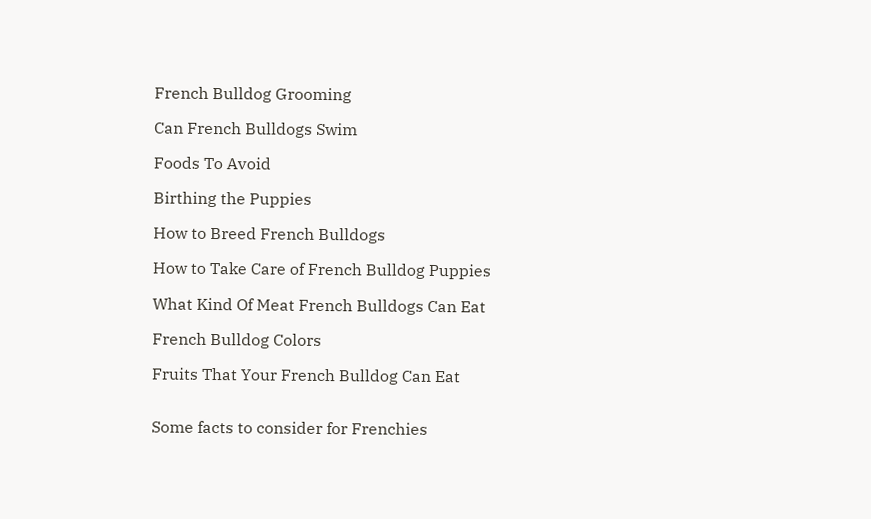French Bulldog Grooming

Can French Bulldogs Swim

Foods To Avoid

Birthing the Puppies

How to Breed French Bulldogs

How to Take Care of French Bulldog Puppies

What Kind Of Meat French Bulldogs Can Eat

French Bulldog Colors

Fruits That Your French Bulldog Can Eat


Some facts to consider for Frenchies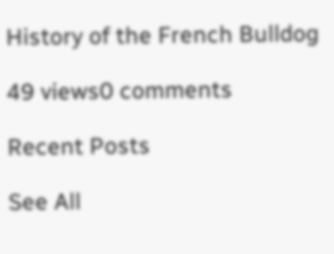History of the French Bulldog

49 views0 comments

Recent Posts

See All